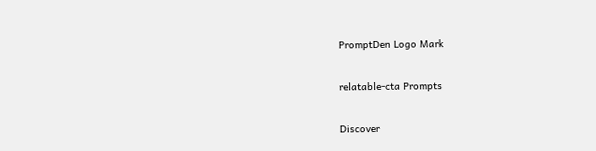PromptDen Logo Mark

relatable-cta Prompts

Discover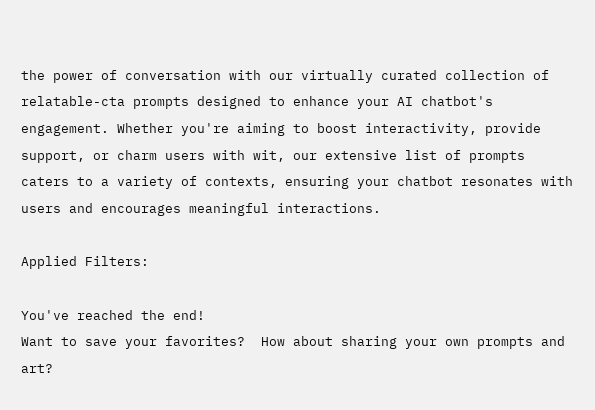the power of conversation with our virtually curated collection of relatable-cta prompts designed to enhance your AI chatbot's engagement. Whether you're aiming to boost interactivity, provide support, or charm users with wit, our extensive list of prompts caters to a variety of contexts, ensuring your chatbot resonates with users and encourages meaningful interactions.

Applied Filters:

You've reached the end!
Want to save your favorites?  How about sharing your own prompts and art?